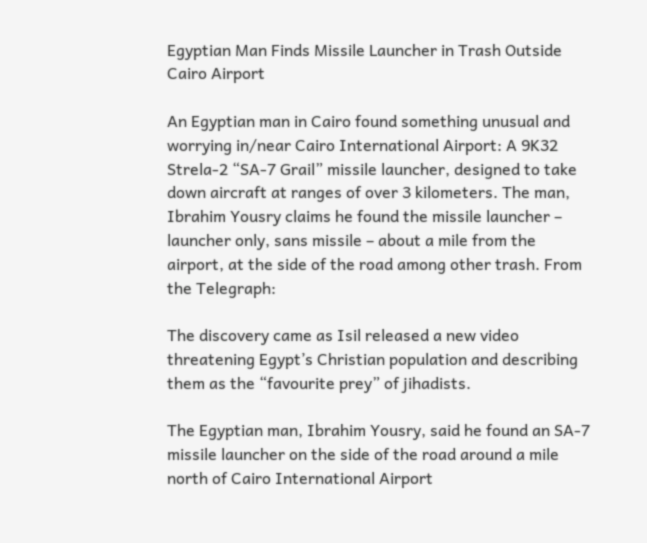Egyptian Man Finds Missile Launcher in Trash Outside Cairo Airport

An Egyptian man in Cairo found something unusual and worrying in/near Cairo International Airport: A 9K32 Strela-2 “SA-7 Grail” missile launcher, designed to take down aircraft at ranges of over 3 kilometers. The man, Ibrahim Yousry claims he found the missile launcher – launcher only, sans missile – about a mile from the airport, at the side of the road among other trash. From the Telegraph:

The discovery came as Isil released a new video threatening Egypt’s Christian population and describing them as the “favourite prey” of jihadists.

The Egyptian man, Ibrahim Yousry, said he found an SA-7 missile launcher on the side of the road around a mile north of Cairo International Airport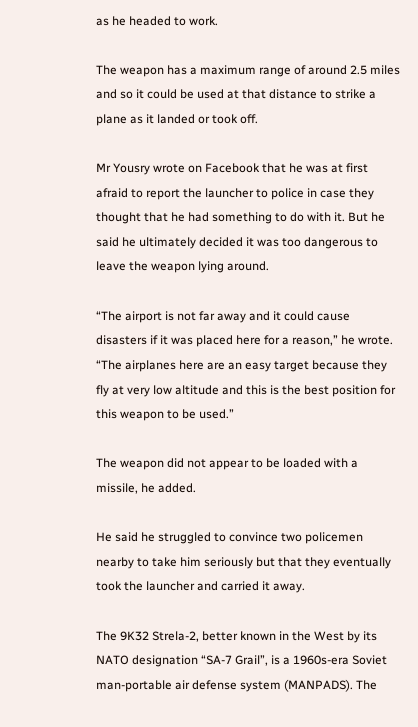as he headed to work.

The weapon has a maximum range of around 2.5 miles and so it could be used at that distance to strike a plane as it landed or took off.

Mr Yousry wrote on Facebook that he was at first afraid to report the launcher to police in case they thought that he had something to do with it. But he said he ultimately decided it was too dangerous to leave the weapon lying around.

“The airport is not far away and it could cause disasters if it was placed here for a reason,” he wrote. “The airplanes here are an easy target because they fly at very low altitude and this is the best position for this weapon to be used.”

The weapon did not appear to be loaded with a missile, he added.

He said he struggled to convince two policemen nearby to take him seriously but that they eventually took the launcher and carried it away.

The 9K32 Strela-2, better known in the West by its NATO designation “SA-7 Grail”, is a 1960s-era Soviet man-portable air defense system (MANPADS). The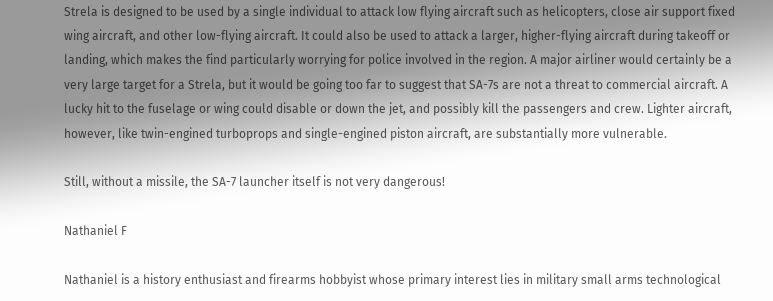Strela is designed to be used by a single individual to attack low flying aircraft such as helicopters, close air support fixed wing aircraft, and other low-flying aircraft. It could also be used to attack a larger, higher-flying aircraft during takeoff or landing, which makes the find particularly worrying for police involved in the region. A major airliner would certainly be a very large target for a Strela, but it would be going too far to suggest that SA-7s are not a threat to commercial aircraft. A lucky hit to the fuselage or wing could disable or down the jet, and possibly kill the passengers and crew. Lighter aircraft, however, like twin-engined turboprops and single-engined piston aircraft, are substantially more vulnerable.

Still, without a missile, the SA-7 launcher itself is not very dangerous!

Nathaniel F

Nathaniel is a history enthusiast and firearms hobbyist whose primary interest lies in military small arms technological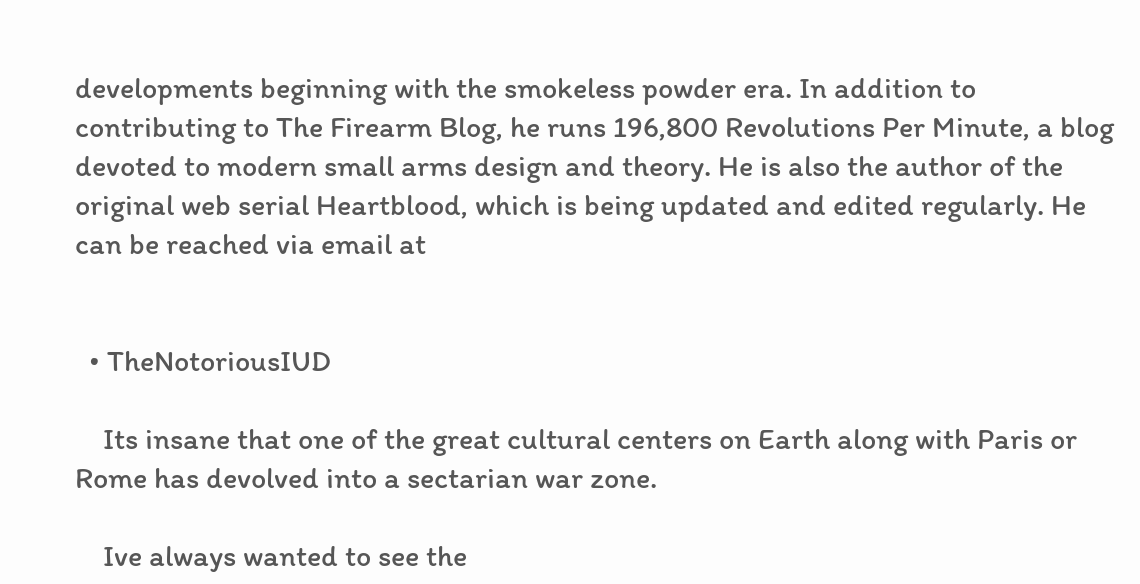developments beginning with the smokeless powder era. In addition to contributing to The Firearm Blog, he runs 196,800 Revolutions Per Minute, a blog devoted to modern small arms design and theory. He is also the author of the original web serial Heartblood, which is being updated and edited regularly. He can be reached via email at


  • TheNotoriousIUD

    Its insane that one of the great cultural centers on Earth along with Paris or Rome has devolved into a sectarian war zone.

    Ive always wanted to see the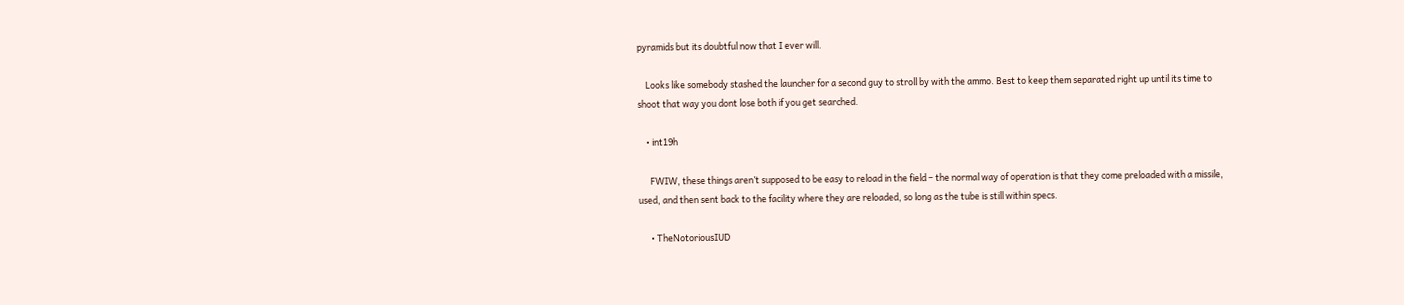pyramids but its doubtful now that I ever will.

    Looks like somebody stashed the launcher for a second guy to stroll by with the ammo. Best to keep them separated right up until its time to shoot that way you dont lose both if you get searched.

    • int19h

      FWIW, these things aren’t supposed to be easy to reload in the field – the normal way of operation is that they come preloaded with a missile, used, and then sent back to the facility where they are reloaded, so long as the tube is still within specs.

      • TheNotoriousIUD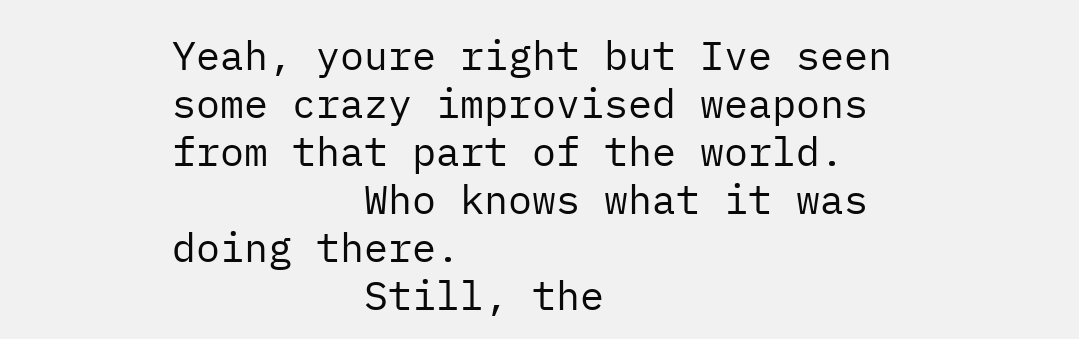Yeah, youre right but Ive seen some crazy improvised weapons from that part of the world.
        Who knows what it was doing there.
        Still, the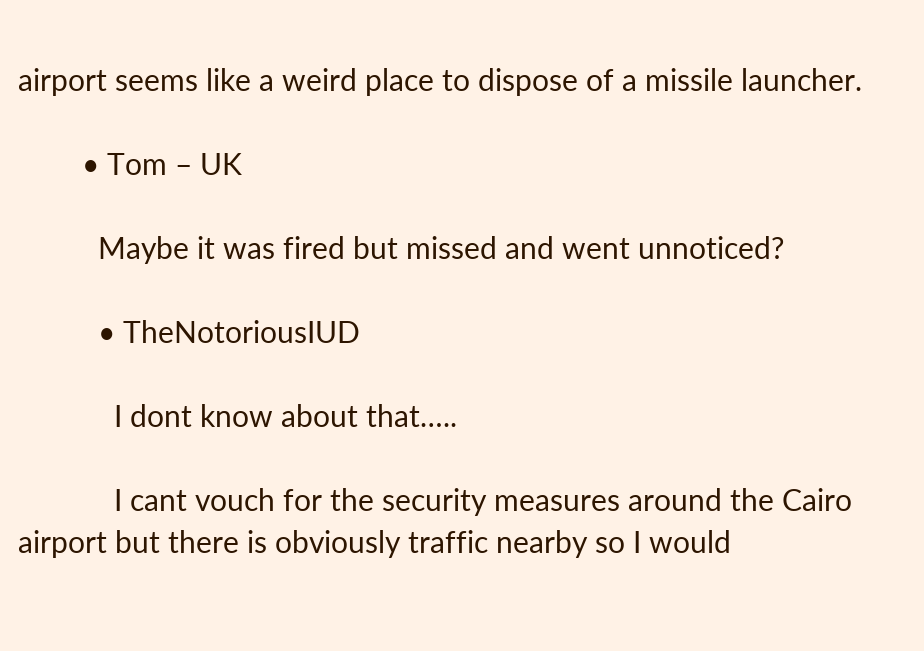airport seems like a weird place to dispose of a missile launcher.

        • Tom – UK

          Maybe it was fired but missed and went unnoticed?

          • TheNotoriousIUD

            I dont know about that…..

            I cant vouch for the security measures around the Cairo airport but there is obviously traffic nearby so I would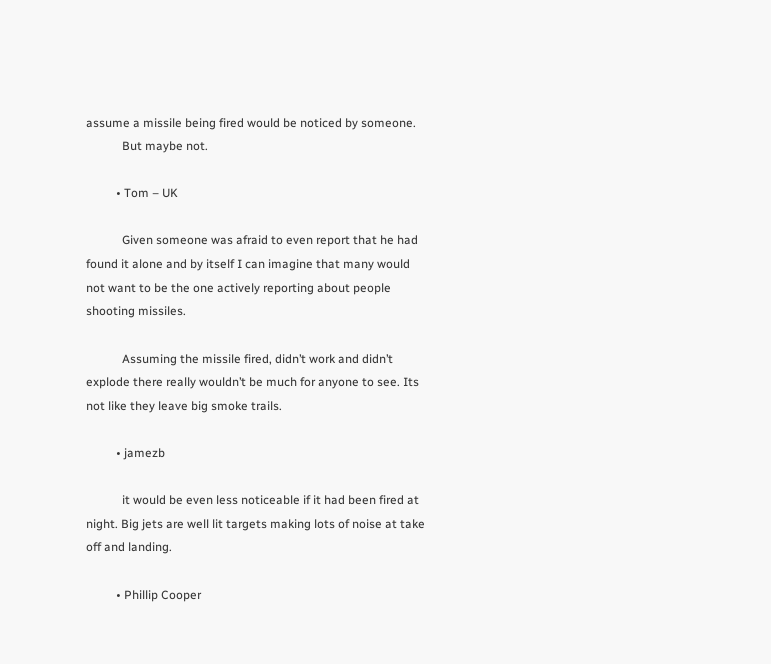assume a missile being fired would be noticed by someone.
            But maybe not.

          • Tom – UK

            Given someone was afraid to even report that he had found it alone and by itself I can imagine that many would not want to be the one actively reporting about people shooting missiles.

            Assuming the missile fired, didn’t work and didn’t explode there really wouldn’t be much for anyone to see. Its not like they leave big smoke trails.

          • jamezb

            it would be even less noticeable if it had been fired at night. Big jets are well lit targets making lots of noise at take off and landing.

          • Phillip Cooper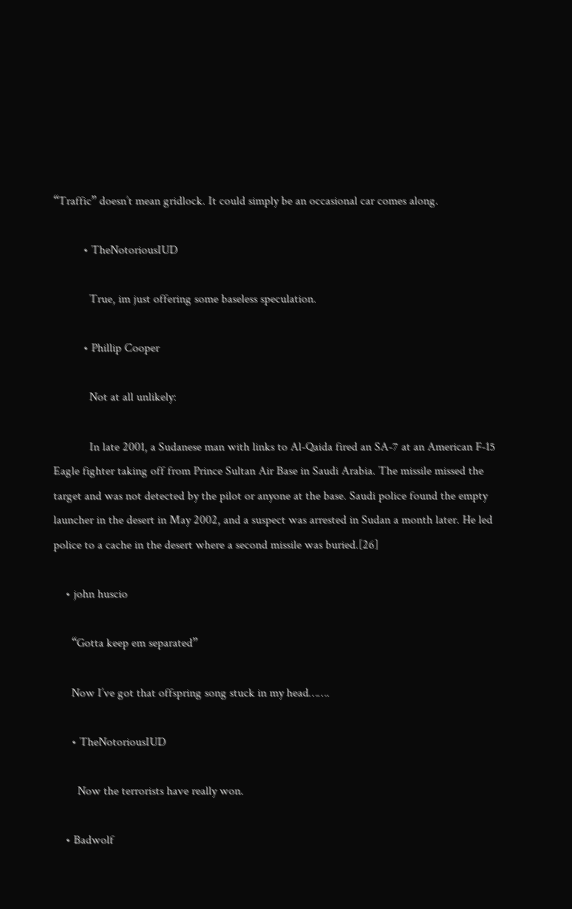“Traffic” doesn’t mean gridlock. It could simply be an occasional car comes along.

          • TheNotoriousIUD

            True, im just offering some baseless speculation.

          • Phillip Cooper

            Not at all unlikely:

            In late 2001, a Sudanese man with links to Al-Qaida fired an SA-7 at an American F-15 Eagle fighter taking off from Prince Sultan Air Base in Saudi Arabia. The missile missed the target and was not detected by the pilot or anyone at the base. Saudi police found the empty launcher in the desert in May 2002, and a suspect was arrested in Sudan a month later. He led police to a cache in the desert where a second missile was buried.[26]

    • john huscio

      “Gotta keep em separated”

      Now I’ve got that offspring song stuck in my head…….

      • TheNotoriousIUD

        Now the terrorists have really won.

    • Badwolf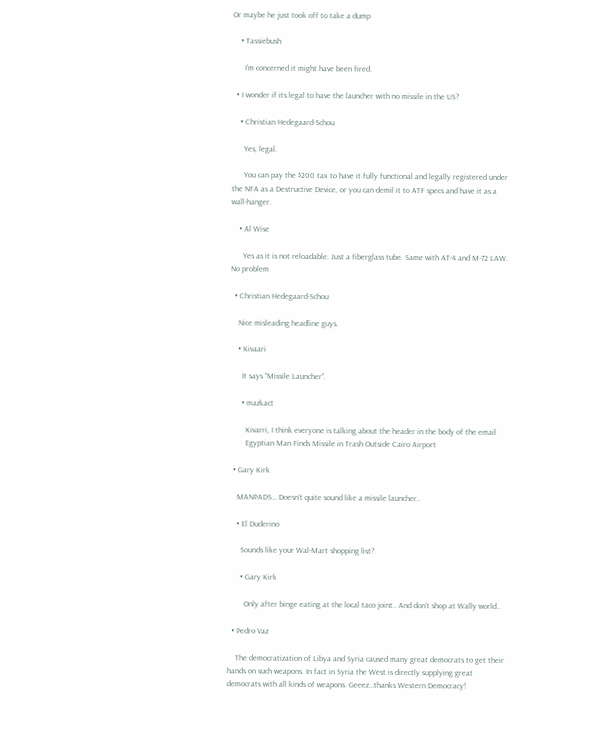Or maybe he just took off to take a dump

    • Tassiebush

      I’m concerned it might have been fired.

  • I wonder if its legal to have the launcher with no missile in the US?

    • Christian Hedegaard-Schou

      Yes, legal.

      You can pay the $200 tax to have it fully functional and legally registered under the NFA as a Destructive Device, or you can demil it to ATF specs and have it as a wall-hanger.

    • Al Wise

      Yes as it is not reloadable. Just a fiberglass tube. Same with AT-4 and M-72 LAW. No problem

  • Christian Hedegaard-Schou

    Nice misleading headline guys.

    • Kivaari

      It says “Missile Launcher”.

      • mazkact

        Kivarri, I think everyone is talking about the header in the body of the email
        Egyptian Man Finds Missile in Trash Outside Cairo Airport

  • Gary Kirk

    MANPADS… Doesn’t quite sound like a missile launcher..

    • El Duderino

      Sounds like your Wal-Mart shopping list?

      • Gary Kirk

        Only after binge eating at the local taco joint.. And don’t shop at Wally world..

  • Pedro Vaz

    The democratization of Libya and Syria caused many great democrats to get their hands on such weapons. In fact in Syria the West is directly supplying great democrats with all kinds of weapons. Geeez…thanks Western Democracy!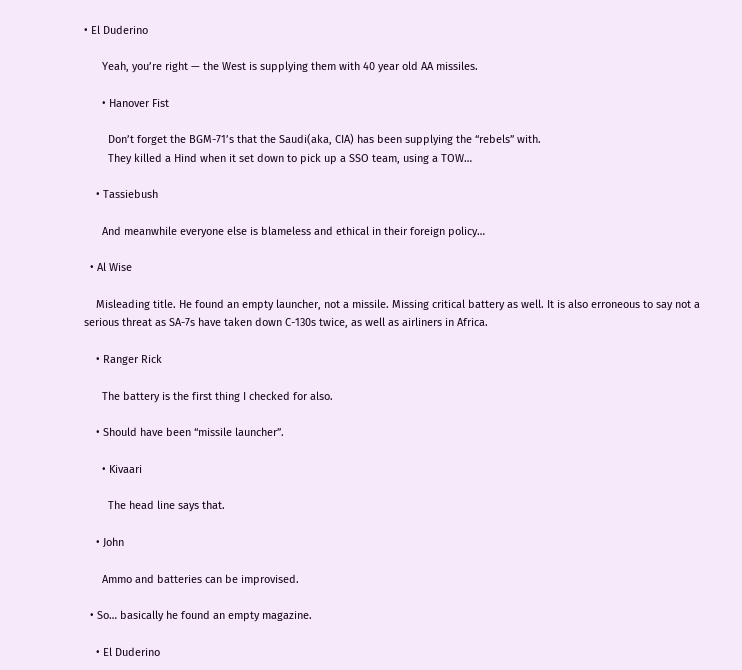• El Duderino

      Yeah, you’re right — the West is supplying them with 40 year old AA missiles.

      • Hanover Fist

        Don’t forget the BGM-71’s that the Saudi(aka, CIA) has been supplying the “rebels” with.
        They killed a Hind when it set down to pick up a SSO team, using a TOW…

    • Tassiebush

      And meanwhile everyone else is blameless and ethical in their foreign policy…

  • Al Wise

    Misleading title. He found an empty launcher, not a missile. Missing critical battery as well. It is also erroneous to say not a serious threat as SA-7s have taken down C-130s twice, as well as airliners in Africa.

    • Ranger Rick

      The battery is the first thing I checked for also.

    • Should have been “missile launcher”.

      • Kivaari

        The head line says that.

    • John

      Ammo and batteries can be improvised.

  • So… basically he found an empty magazine.

    • El Duderino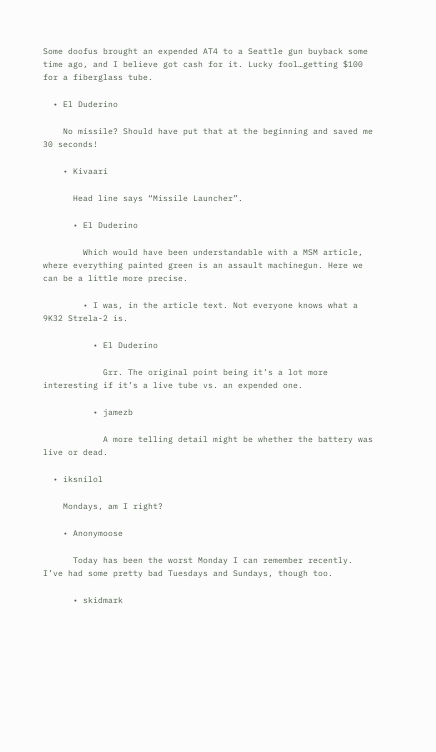Some doofus brought an expended AT4 to a Seattle gun buyback some time ago, and I believe got cash for it. Lucky fool…getting $100 for a fiberglass tube.

  • El Duderino

    No missile? Should have put that at the beginning and saved me 30 seconds!

    • Kivaari

      Head line says “Missile Launcher”.

      • El Duderino

        Which would have been understandable with a MSM article, where everything painted green is an assault machinegun. Here we can be a little more precise.

        • I was, in the article text. Not everyone knows what a 9K32 Strela-2 is.

          • El Duderino

            Grr. The original point being it’s a lot more interesting if it’s a live tube vs. an expended one.

          • jamezb

            A more telling detail might be whether the battery was live or dead.

  • iksnilol

    Mondays, am I right?

    • Anonymoose

      Today has been the worst Monday I can remember recently. I’ve had some pretty bad Tuesdays and Sundays, though too.

      • skidmark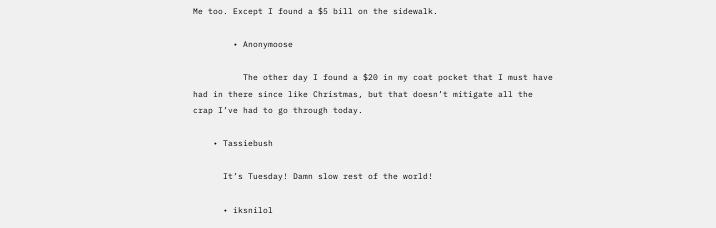Me too. Except I found a $5 bill on the sidewalk.

        • Anonymoose

          The other day I found a $20 in my coat pocket that I must have had in there since like Christmas, but that doesn’t mitigate all the crap I’ve had to go through today.

    • Tassiebush

      It’s Tuesday! Damn slow rest of the world!

      • iksnilol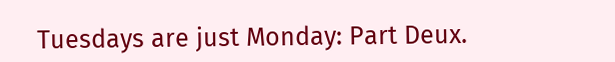Tuesdays are just Monday: Part Deux.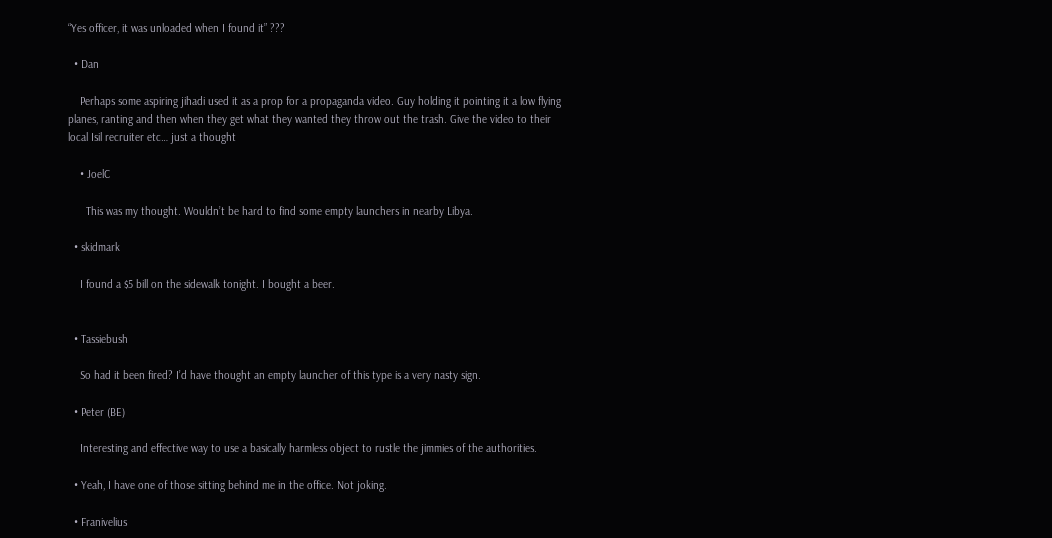“Yes officer, it was unloaded when I found it” ???

  • Dan

    Perhaps some aspiring jihadi used it as a prop for a propaganda video. Guy holding it pointing it a low flying planes, ranting and then when they get what they wanted they throw out the trash. Give the video to their local Isil recruiter etc… just a thought

    • JoelC

      This was my thought. Wouldn’t be hard to find some empty launchers in nearby Libya.

  • skidmark

    I found a $5 bill on the sidewalk tonight. I bought a beer.


  • Tassiebush

    So had it been fired? I’d have thought an empty launcher of this type is a very nasty sign.

  • Peter (BE)

    Interesting and effective way to use a basically harmless object to rustle the jimmies of the authorities.

  • Yeah, I have one of those sitting behind me in the office. Not joking.

  • Franivelius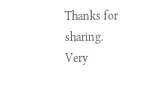Thanks for sharing. Very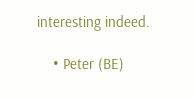interesting indeed.

    • Peter (BE)